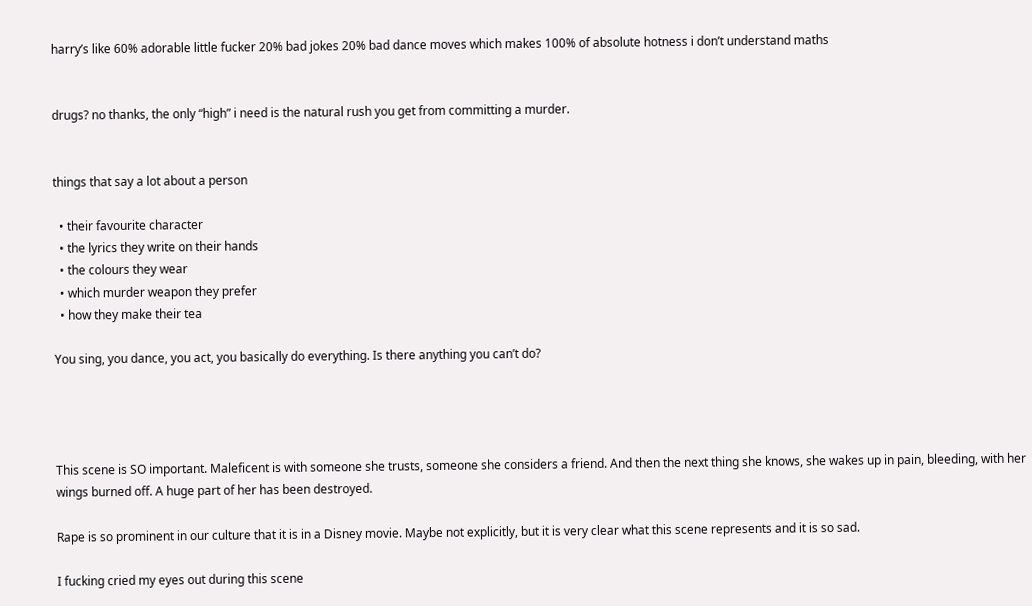harry’s like 60% adorable little fucker 20% bad jokes 20% bad dance moves which makes 100% of absolute hotness i don’t understand maths


drugs? no thanks, the only “high” i need is the natural rush you get from committing a murder.


things that say a lot about a person

  • their favourite character
  • the lyrics they write on their hands
  • the colours they wear
  • which murder weapon they prefer
  • how they make their tea

You sing, you dance, you act, you basically do everything. Is there anything you can’t do?




This scene is SO important. Maleficent is with someone she trusts, someone she considers a friend. And then the next thing she knows, she wakes up in pain, bleeding, with her wings burned off. A huge part of her has been destroyed.

Rape is so prominent in our culture that it is in a Disney movie. Maybe not explicitly, but it is very clear what this scene represents and it is so sad.

I fucking cried my eyes out during this scene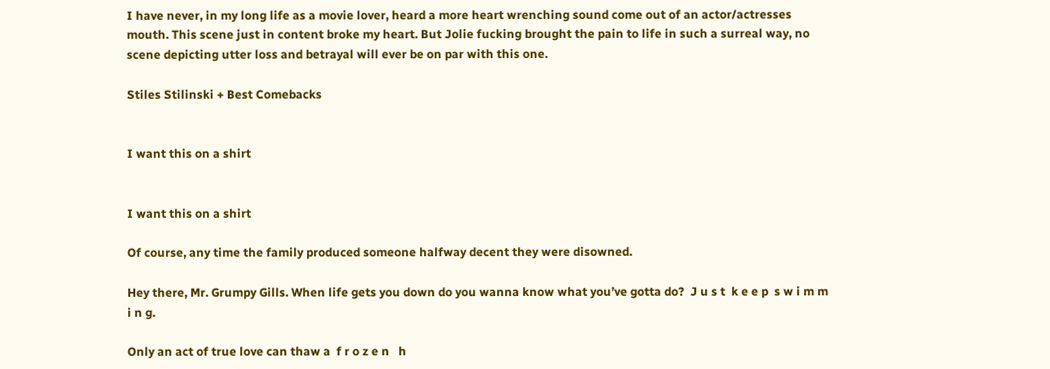I have never, in my long life as a movie lover, heard a more heart wrenching sound come out of an actor/actresses mouth. This scene just in content broke my heart. But Jolie fucking brought the pain to life in such a surreal way, no scene depicting utter loss and betrayal will ever be on par with this one.

Stiles Stilinski + Best Comebacks


I want this on a shirt


I want this on a shirt

Of course, any time the family produced someone halfway decent they were disowned.

Hey there, Mr. Grumpy Gills. When life gets you down do you wanna know what you’ve gotta do?  J u s t  k e e p  s w i m m i n g.

Only an act of true love can thaw a  f r o z e n   h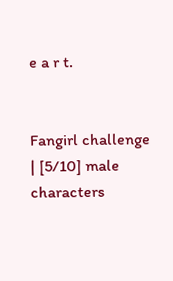e a r t.


Fangirl challenge | [5/10] male characters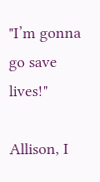"I’m gonna go save lives!"

Allison, I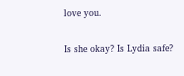love you.

Is she okay? Is Lydia safe?